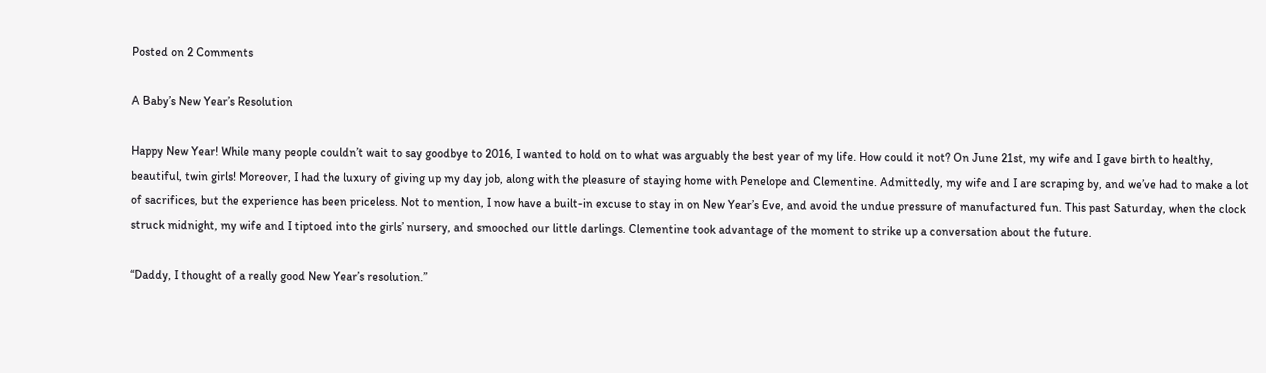Posted on 2 Comments

A Baby’s New Year’s Resolution

Happy New Year! While many people couldn’t wait to say goodbye to 2016, I wanted to hold on to what was arguably the best year of my life. How could it not? On June 21st, my wife and I gave birth to healthy, beautiful, twin girls! Moreover, I had the luxury of giving up my day job, along with the pleasure of staying home with Penelope and Clementine. Admittedly, my wife and I are scraping by, and we’ve had to make a lot of sacrifices, but the experience has been priceless. Not to mention, I now have a built-in excuse to stay in on New Year’s Eve, and avoid the undue pressure of manufactured fun. This past Saturday, when the clock struck midnight, my wife and I tiptoed into the girls’ nursery, and smooched our little darlings. Clementine took advantage of the moment to strike up a conversation about the future.

“Daddy, I thought of a really good New Year’s resolution.”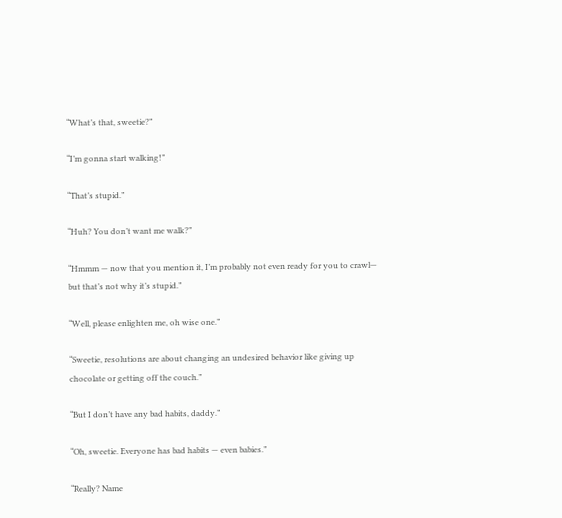“What’s that, sweetie?”

“I’m gonna start walking!”

“That’s stupid.”

“Huh? You don’t want me walk?”

“Hmmm — now that you mention it, I’m probably not even ready for you to crawl— but that’s not why it’s stupid.”

“Well, please enlighten me, oh wise one.”

“Sweetie, resolutions are about changing an undesired behavior like giving up chocolate or getting off the couch.”

“But I don’t have any bad habits, daddy.”

“Oh, sweetie. Everyone has bad habits — even babies.”

“Really? Name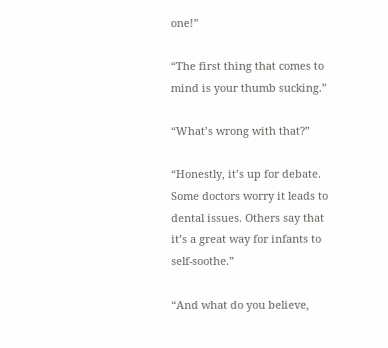one!”

“The first thing that comes to mind is your thumb sucking.”

“What’s wrong with that?”

“Honestly, it’s up for debate. Some doctors worry it leads to dental issues. Others say that it’s a great way for infants to self-soothe.”

“And what do you believe,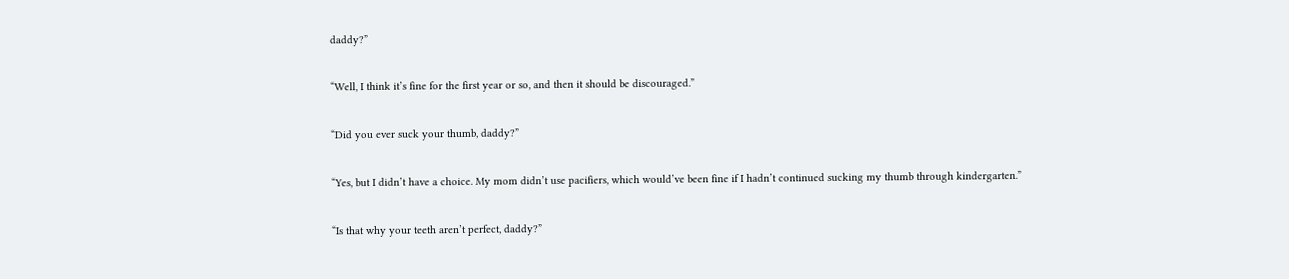daddy?”

“Well, I think it’s fine for the first year or so, and then it should be discouraged.”

“Did you ever suck your thumb, daddy?”

“Yes, but I didn’t have a choice. My mom didn’t use pacifiers, which would’ve been fine if I hadn’t continued sucking my thumb through kindergarten.”

“Is that why your teeth aren’t perfect, daddy?”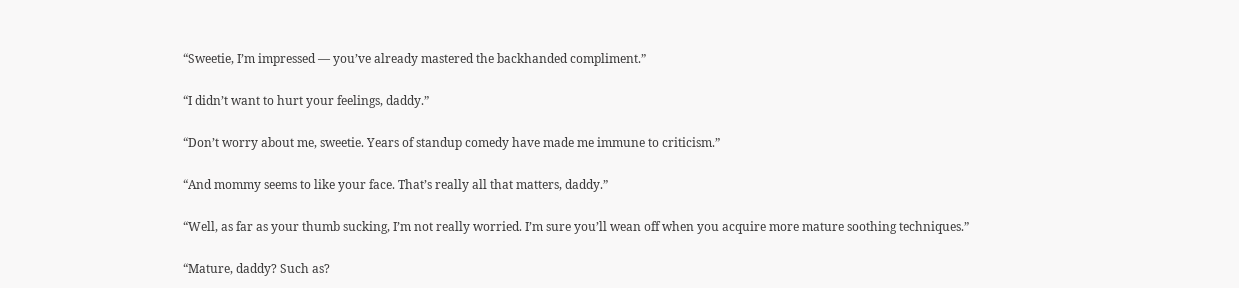“Sweetie, I’m impressed — you’ve already mastered the backhanded compliment.”

“I didn’t want to hurt your feelings, daddy.”

“Don’t worry about me, sweetie. Years of standup comedy have made me immune to criticism.”

“And mommy seems to like your face. That’s really all that matters, daddy.”

“Well, as far as your thumb sucking, I’m not really worried. I’m sure you’ll wean off when you acquire more mature soothing techniques.”

“Mature, daddy? Such as?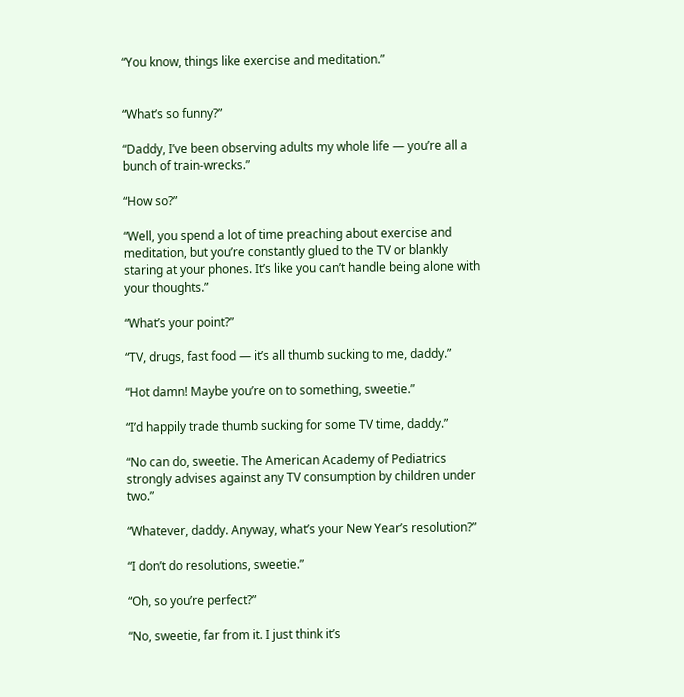“You know, things like exercise and meditation.”


“What’s so funny?”

“Daddy, I’ve been observing adults my whole life — you’re all a bunch of train-wrecks.”

“How so?”

“Well, you spend a lot of time preaching about exercise and meditation, but you’re constantly glued to the TV or blankly staring at your phones. It’s like you can’t handle being alone with your thoughts.”

“What’s your point?”

“TV, drugs, fast food — it’s all thumb sucking to me, daddy.”

“Hot damn! Maybe you’re on to something, sweetie.”

“I’d happily trade thumb sucking for some TV time, daddy.”

“No can do, sweetie. The American Academy of Pediatrics strongly advises against any TV consumption by children under two.”

“Whatever, daddy. Anyway, what’s your New Year’s resolution?”

“I don’t do resolutions, sweetie.”

“Oh, so you’re perfect?”

“No, sweetie, far from it. I just think it’s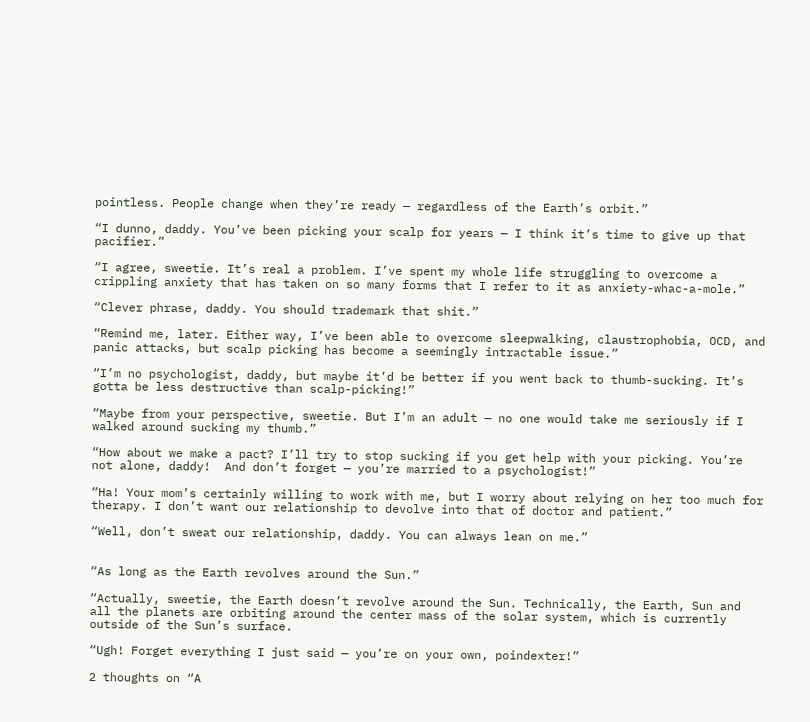pointless. People change when they’re ready — regardless of the Earth’s orbit.”

“I dunno, daddy. You’ve been picking your scalp for years — I think it’s time to give up that pacifier.”

“I agree, sweetie. It’s real a problem. I’ve spent my whole life struggling to overcome a crippling anxiety that has taken on so many forms that I refer to it as anxiety-whac-a-mole.”

“Clever phrase, daddy. You should trademark that shit.”

“Remind me, later. Either way, I’ve been able to overcome sleepwalking, claustrophobia, OCD, and panic attacks, but scalp picking has become a seemingly intractable issue.”

“I’m no psychologist, daddy, but maybe it’d be better if you went back to thumb-sucking. It’s gotta be less destructive than scalp-picking!”

“Maybe from your perspective, sweetie. But I’m an adult — no one would take me seriously if I walked around sucking my thumb.”

“How about we make a pact? I’ll try to stop sucking if you get help with your picking. You’re not alone, daddy!  And don’t forget — you’re married to a psychologist!”

“Ha! Your mom’s certainly willing to work with me, but I worry about relying on her too much for therapy. I don’t want our relationship to devolve into that of doctor and patient.”

“Well, don’t sweat our relationship, daddy. You can always lean on me.”


“As long as the Earth revolves around the Sun.”

“Actually, sweetie, the Earth doesn’t revolve around the Sun. Technically, the Earth, Sun and all the planets are orbiting around the center mass of the solar system, which is currently outside of the Sun’s surface.

“Ugh! Forget everything I just said — you’re on your own, poindexter!”

2 thoughts on “A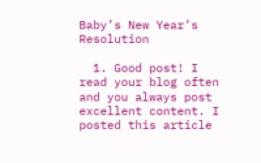Baby’s New Year’s Resolution

  1. Good post! I read your blog often and you always post excellent content. I posted this article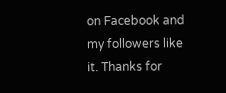on Facebook and my followers like it. Thanks for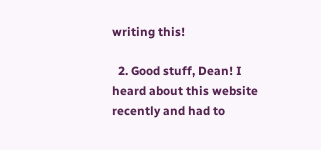writing this!

  2. Good stuff, Dean! I heard about this website recently and had to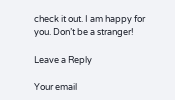check it out. I am happy for you. Don’t be a stranger!

Leave a Reply

Your email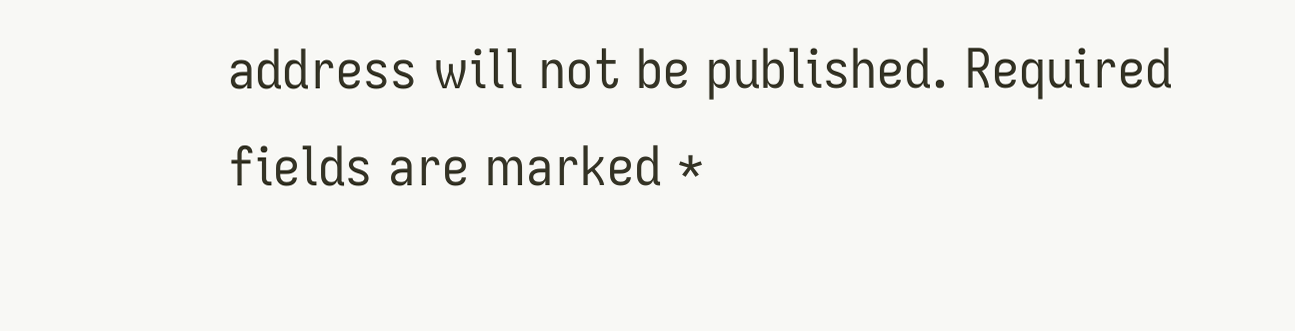address will not be published. Required fields are marked *